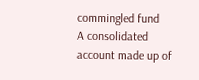commingled fund
A consolidated account made up of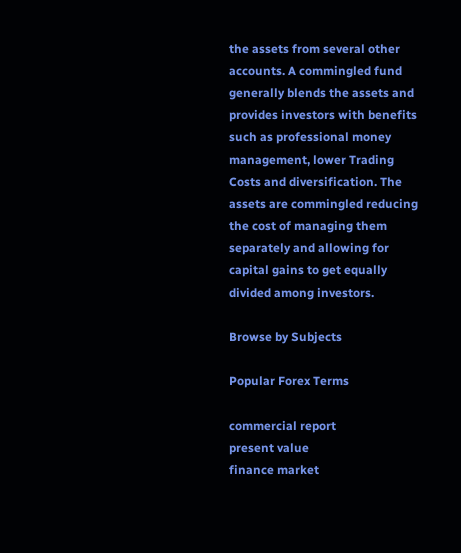the assets from several other accounts. A commingled fund generally blends the assets and provides investors with benefits such as professional money management, lower Trading Costs and diversification. The assets are commingled reducing the cost of managing them separately and allowing for capital gains to get equally divided among investors.

Browse by Subjects

Popular Forex Terms

commercial report
present value
finance market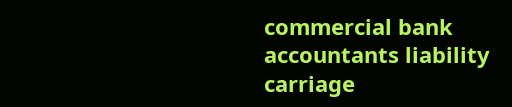commercial bank
accountants liability
carriage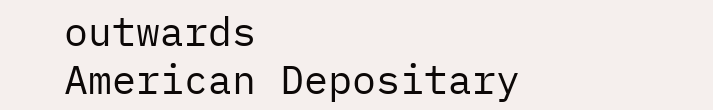outwards
American Depositary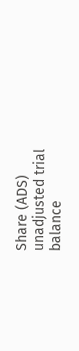Share (ADS)
unadjusted trial balance